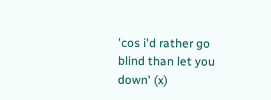'cos i'd rather go blind than let you down' (x)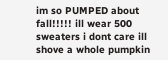im so PUMPED about fall!!!!! ill wear 500 sweaters i dont care ill shove a whole pumpkin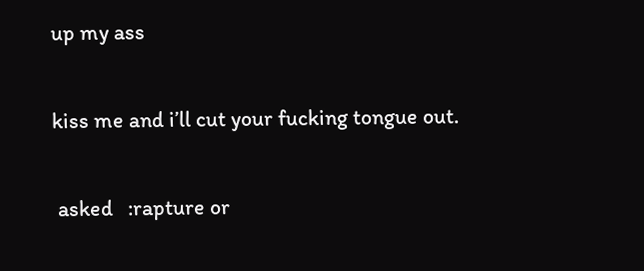up my ass

kiss me and i’ll cut your fucking tongue out.

 asked   :rapture or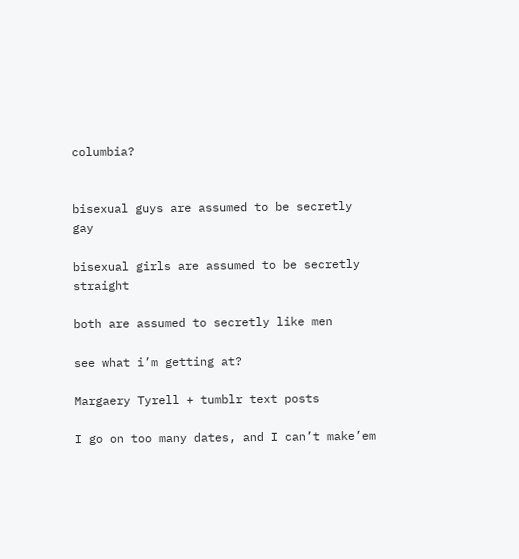columbia?


bisexual guys are assumed to be secretly gay

bisexual girls are assumed to be secretly straight

both are assumed to secretly like men

see what i’m getting at?

Margaery Tyrell + tumblr text posts

I go on too many dates, and I can’t make’em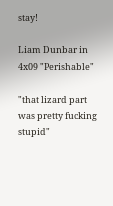stay!

Liam Dunbar in 4x09 "Perishable"

"that lizard part was pretty fucking stupid"